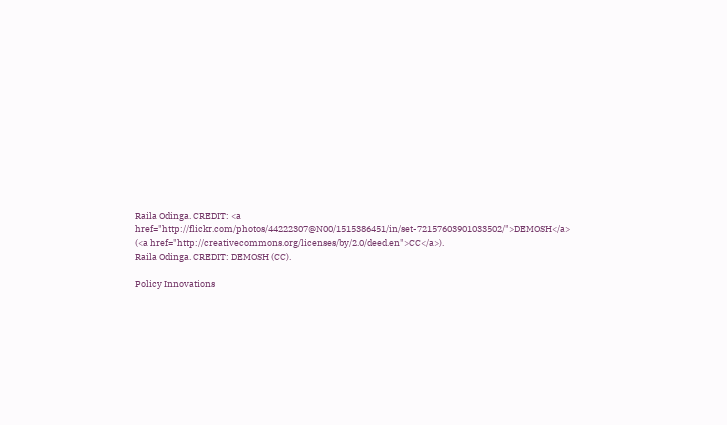Raila Odinga. CREDIT: <a href="http://flickr.com/photos/44222307@N00/1515386451/in/set-72157603901033502/">DEMOSH</a> (<a href="http://creativecommons.org/licenses/by/2.0/deed.en">CC</a>).
Raila Odinga. CREDIT: DEMOSH (CC).

Policy Innovations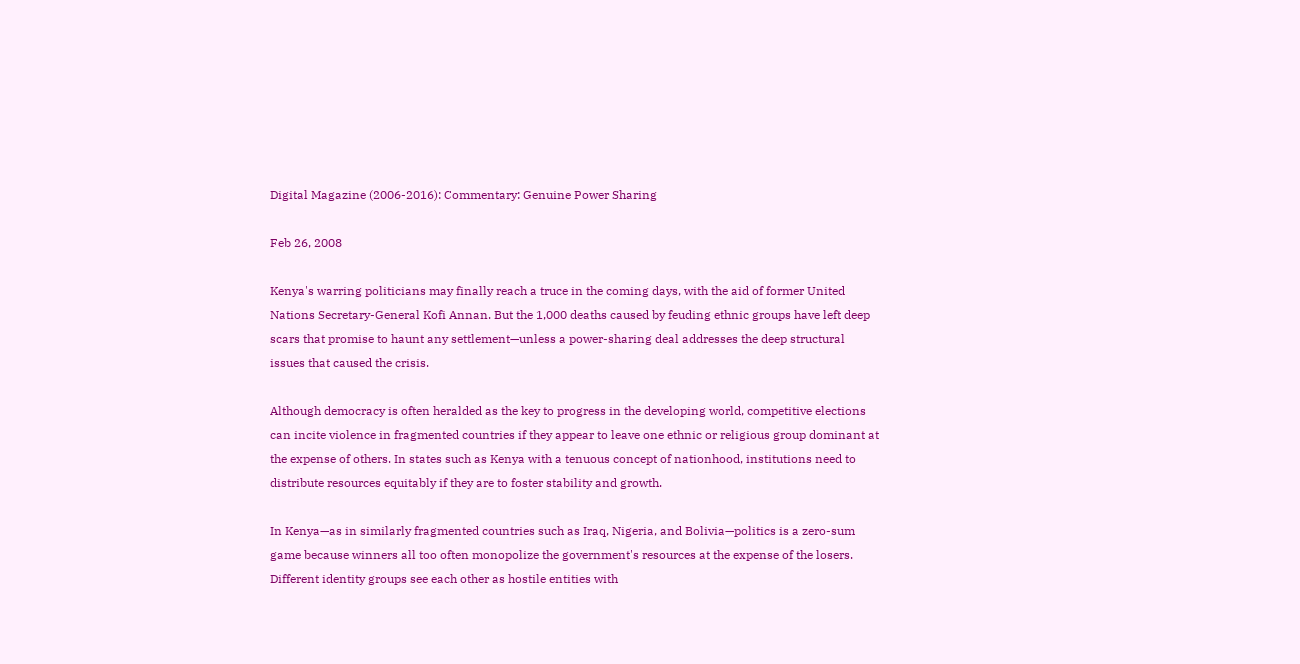Digital Magazine (2006-2016): Commentary: Genuine Power Sharing

Feb 26, 2008

Kenya's warring politicians may finally reach a truce in the coming days, with the aid of former United Nations Secretary-General Kofi Annan. But the 1,000 deaths caused by feuding ethnic groups have left deep scars that promise to haunt any settlement—unless a power-sharing deal addresses the deep structural issues that caused the crisis.

Although democracy is often heralded as the key to progress in the developing world, competitive elections can incite violence in fragmented countries if they appear to leave one ethnic or religious group dominant at the expense of others. In states such as Kenya with a tenuous concept of nationhood, institutions need to distribute resources equitably if they are to foster stability and growth.

In Kenya—as in similarly fragmented countries such as Iraq, Nigeria, and Bolivia—politics is a zero-sum game because winners all too often monopolize the government's resources at the expense of the losers. Different identity groups see each other as hostile entities with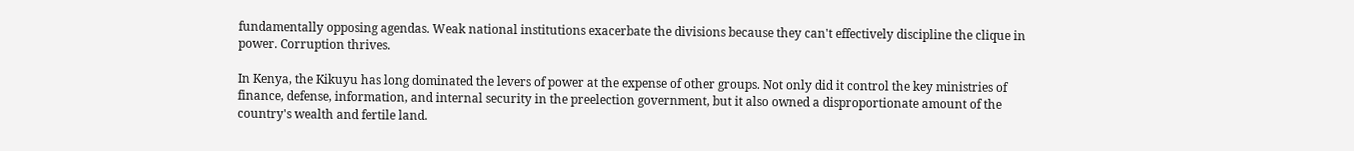fundamentally opposing agendas. Weak national institutions exacerbate the divisions because they can't effectively discipline the clique in power. Corruption thrives.

In Kenya, the Kikuyu has long dominated the levers of power at the expense of other groups. Not only did it control the key ministries of finance, defense, information, and internal security in the preelection government, but it also owned a disproportionate amount of the country's wealth and fertile land.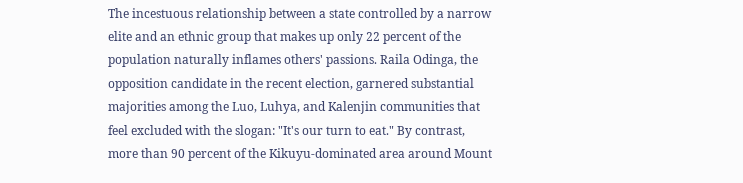The incestuous relationship between a state controlled by a narrow elite and an ethnic group that makes up only 22 percent of the population naturally inflames others' passions. Raila Odinga, the opposition candidate in the recent election, garnered substantial majorities among the Luo, Luhya, and Kalenjin communities that feel excluded with the slogan: "It's our turn to eat." By contrast, more than 90 percent of the Kikuyu-dominated area around Mount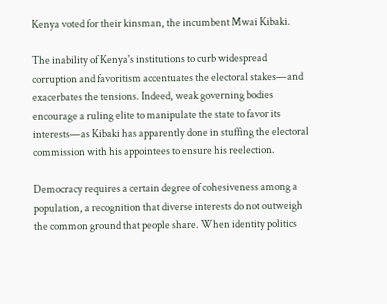Kenya voted for their kinsman, the incumbent Mwai Kibaki.

The inability of Kenya's institutions to curb widespread corruption and favoritism accentuates the electoral stakes—and exacerbates the tensions. Indeed, weak governing bodies encourage a ruling elite to manipulate the state to favor its interests—as Kibaki has apparently done in stuffing the electoral commission with his appointees to ensure his reelection.

Democracy requires a certain degree of cohesiveness among a population, a recognition that diverse interests do not outweigh the common ground that people share. When identity politics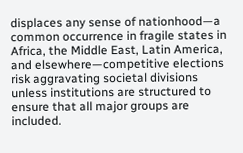displaces any sense of nationhood—a common occurrence in fragile states in Africa, the Middle East, Latin America, and elsewhere—competitive elections risk aggravating societal divisions unless institutions are structured to ensure that all major groups are included.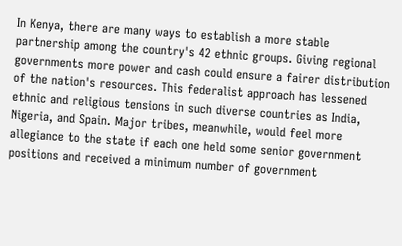In Kenya, there are many ways to establish a more stable partnership among the country's 42 ethnic groups. Giving regional governments more power and cash could ensure a fairer distribution of the nation's resources. This federalist approach has lessened ethnic and religious tensions in such diverse countries as India, Nigeria, and Spain. Major tribes, meanwhile, would feel more allegiance to the state if each one held some senior government positions and received a minimum number of government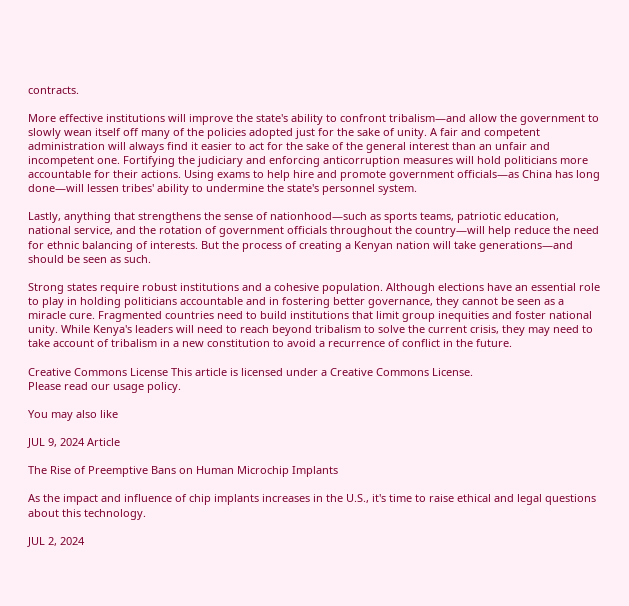contracts.

More effective institutions will improve the state's ability to confront tribalism—and allow the government to slowly wean itself off many of the policies adopted just for the sake of unity. A fair and competent administration will always find it easier to act for the sake of the general interest than an unfair and incompetent one. Fortifying the judiciary and enforcing anticorruption measures will hold politicians more accountable for their actions. Using exams to help hire and promote government officials—as China has long done—will lessen tribes' ability to undermine the state's personnel system.

Lastly, anything that strengthens the sense of nationhood—such as sports teams, patriotic education, national service, and the rotation of government officials throughout the country—will help reduce the need for ethnic balancing of interests. But the process of creating a Kenyan nation will take generations—and should be seen as such.

Strong states require robust institutions and a cohesive population. Although elections have an essential role to play in holding politicians accountable and in fostering better governance, they cannot be seen as a miracle cure. Fragmented countries need to build institutions that limit group inequities and foster national unity. While Kenya's leaders will need to reach beyond tribalism to solve the current crisis, they may need to take account of tribalism in a new constitution to avoid a recurrence of conflict in the future.

Creative Commons License This article is licensed under a Creative Commons License.
Please read our usage policy.

You may also like

JUL 9, 2024 Article

The Rise of Preemptive Bans on Human Microchip Implants

As the impact and influence of chip implants increases in the U.S., it's time to raise ethical and legal questions about this technology.

JUL 2, 2024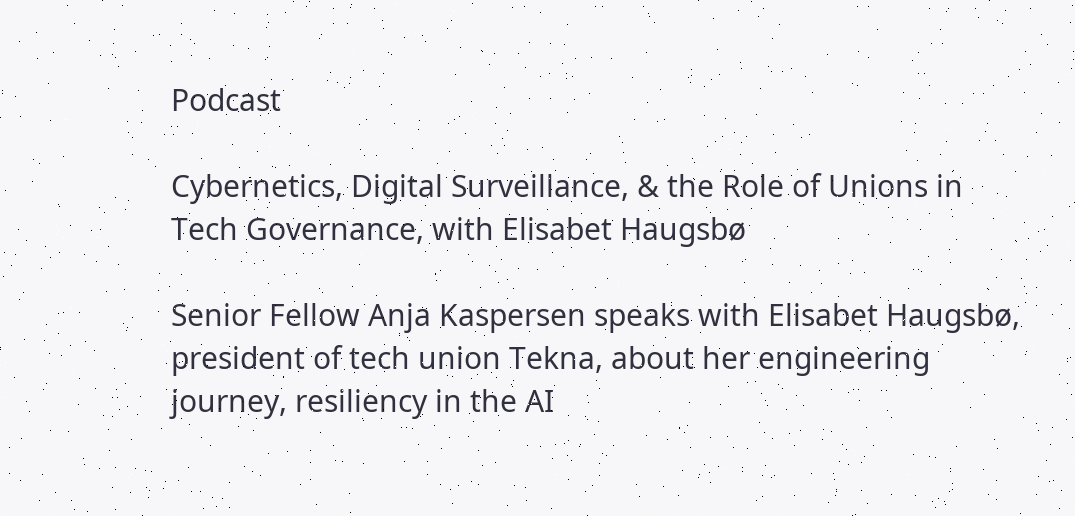Podcast

Cybernetics, Digital Surveillance, & the Role of Unions in Tech Governance, with Elisabet Haugsbø

Senior Fellow Anja Kaspersen speaks with Elisabet Haugsbø, president of tech union Tekna, about her engineering journey, resiliency in the AI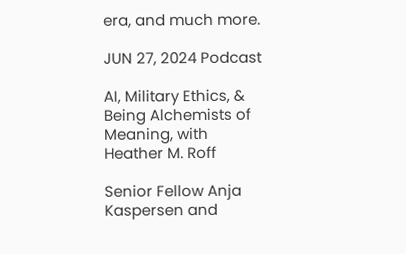era, and much more.

JUN 27, 2024 Podcast

AI, Military Ethics, & Being Alchemists of Meaning, with Heather M. Roff

Senior Fellow Anja Kaspersen and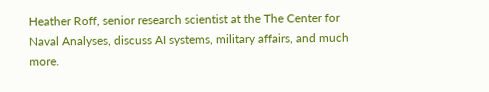Heather Roff, senior research scientist at the The Center for Naval Analyses, discuss AI systems, military affairs, and much more.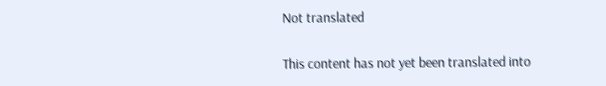Not translated

This content has not yet been translated into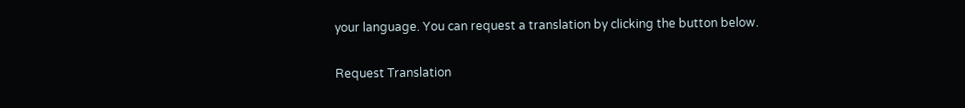your language. You can request a translation by clicking the button below.

Request Translation